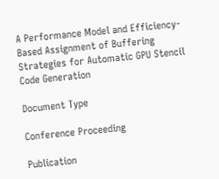A Performance Model and Efficiency-Based Assignment of Buffering Strategies for Automatic GPU Stencil Code Generation

Document Type

Conference Proceeding

Publication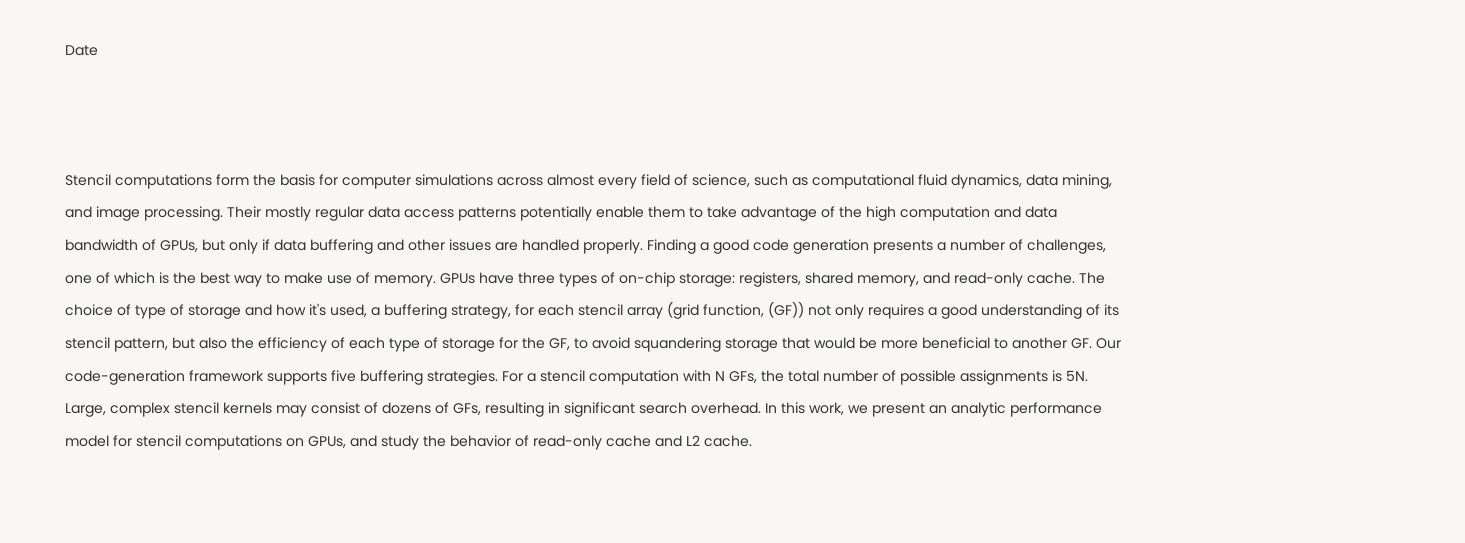Date



Stencil computations form the basis for computer simulations across almost every field of science, such as computational fluid dynamics, data mining, and image processing. Their mostly regular data access patterns potentially enable them to take advantage of the high computation and data bandwidth of GPUs, but only if data buffering and other issues are handled properly. Finding a good code generation presents a number of challenges, one of which is the best way to make use of memory. GPUs have three types of on-chip storage: registers, shared memory, and read-only cache. The choice of type of storage and how it's used, a buffering strategy, for each stencil array (grid function, (GF)) not only requires a good understanding of its stencil pattern, but also the efficiency of each type of storage for the GF, to avoid squandering storage that would be more beneficial to another GF. Our code-generation framework supports five buffering strategies. For a stencil computation with N GFs, the total number of possible assignments is 5N. Large, complex stencil kernels may consist of dozens of GFs, resulting in significant search overhead. In this work, we present an analytic performance model for stencil computations on GPUs, and study the behavior of read-only cache and L2 cache.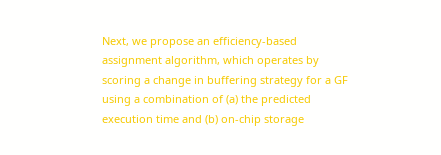Next, we propose an efficiency-based assignment algorithm, which operates by scoring a change in buffering strategy for a GF using a combination of (a) the predicted execution time and (b) on-chip storage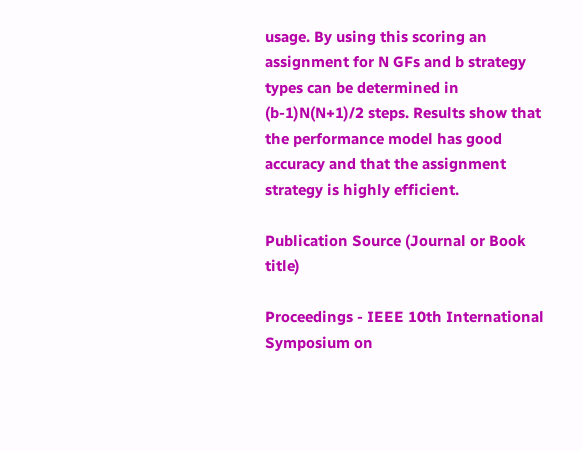usage. By using this scoring an assignment for N GFs and b strategy types can be determined in (b-1)N(N+1)/2 steps. Results show that the performance model has good accuracy and that the assignment strategy is highly efficient.

Publication Source (Journal or Book title)

Proceedings - IEEE 10th International Symposium on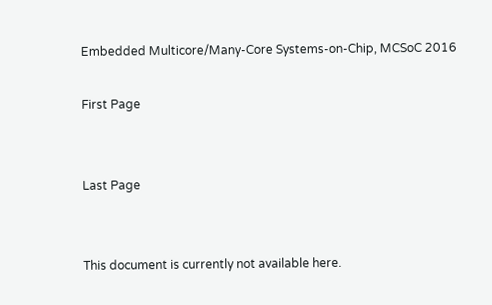Embedded Multicore/Many-Core Systems-on-Chip, MCSoC 2016

First Page


Last Page


This document is currently not available here.